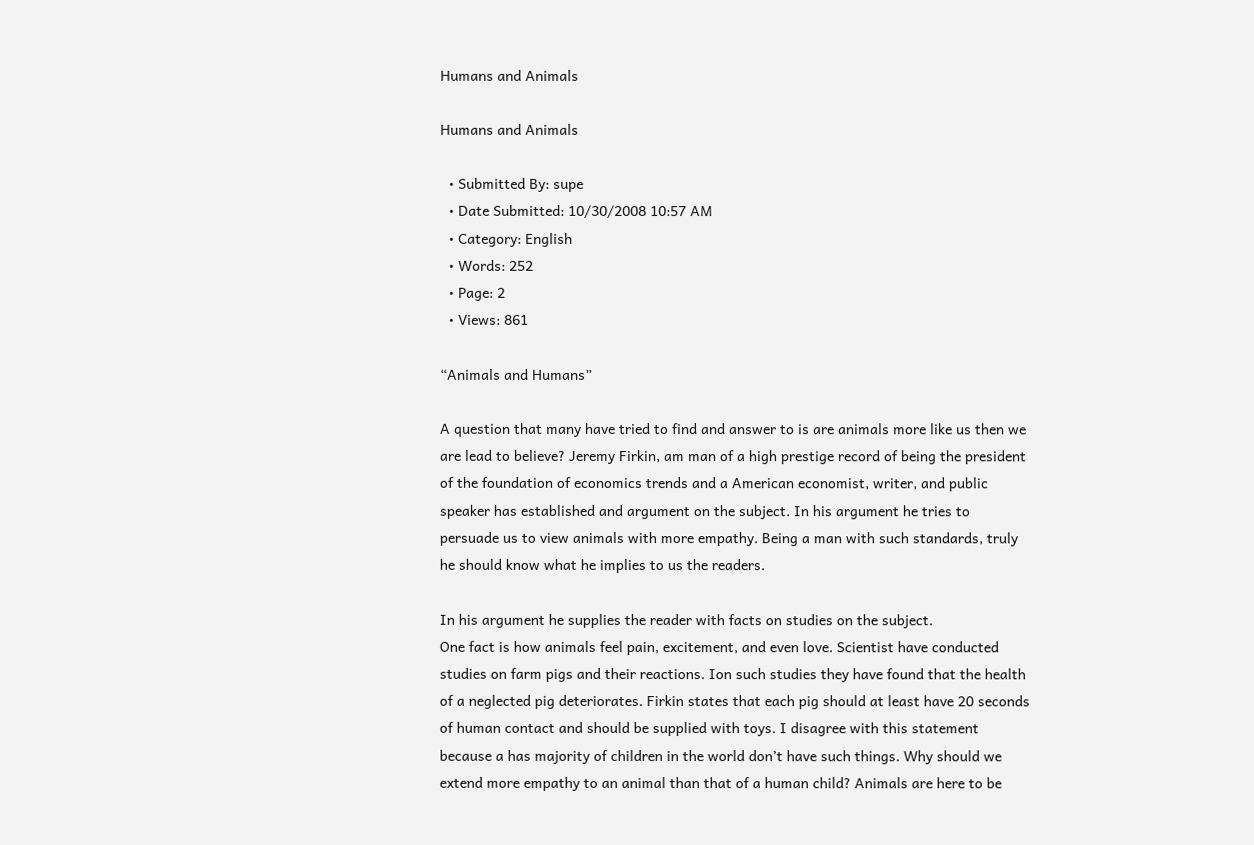Humans and Animals

Humans and Animals

  • Submitted By: supe
  • Date Submitted: 10/30/2008 10:57 AM
  • Category: English
  • Words: 252
  • Page: 2
  • Views: 861

“Animals and Humans”

A question that many have tried to find and answer to is are animals more like us then we are lead to believe? Jeremy Firkin, am man of a high prestige record of being the president of the foundation of economics trends and a American economist, writer, and public speaker has established and argument on the subject. In his argument he tries to persuade us to view animals with more empathy. Being a man with such standards, truly he should know what he implies to us the readers.

In his argument he supplies the reader with facts on studies on the subject.
One fact is how animals feel pain, excitement, and even love. Scientist have conducted studies on farm pigs and their reactions. Ion such studies they have found that the health of a neglected pig deteriorates. Firkin states that each pig should at least have 20 seconds of human contact and should be supplied with toys. I disagree with this statement because a has majority of children in the world don’t have such things. Why should we extend more empathy to an animal than that of a human child? Animals are here to be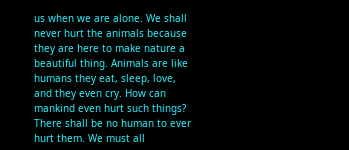us when we are alone. We shall never hurt the animals because they are here to make nature a beautiful thing. Animals are like humans they eat, sleep, love, and they even cry. How can mankind even hurt such things? There shall be no human to ever hurt them. We must all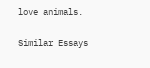love animals.

Similar Essays